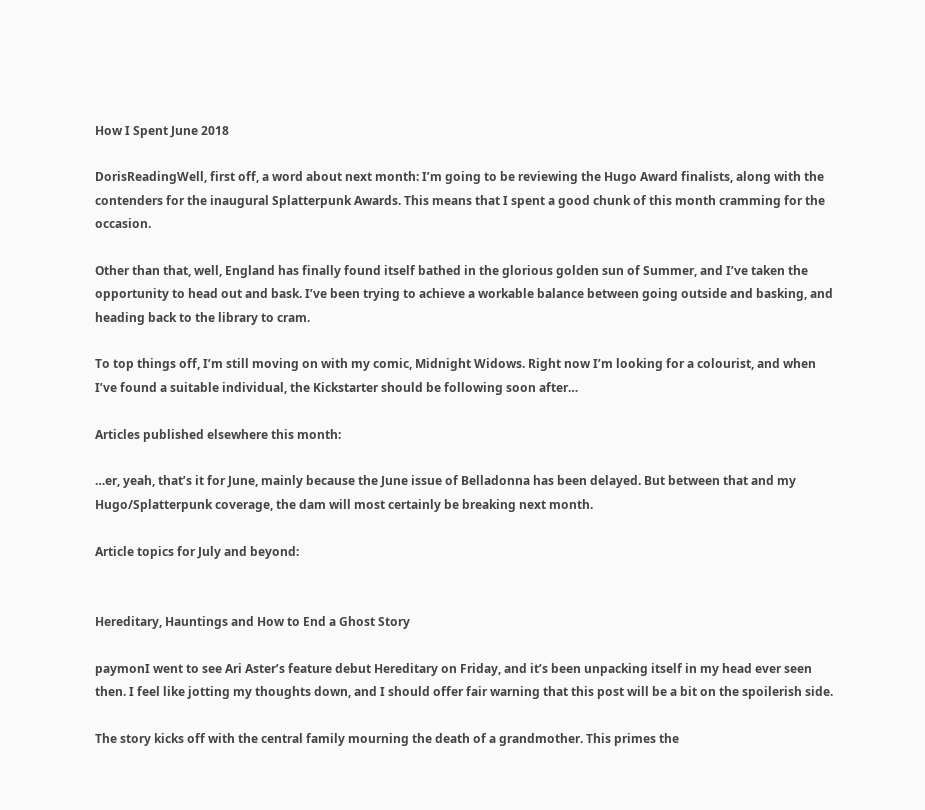How I Spent June 2018

DorisReadingWell, first off, a word about next month: I’m going to be reviewing the Hugo Award finalists, along with the contenders for the inaugural Splatterpunk Awards. This means that I spent a good chunk of this month cramming for the occasion.

Other than that, well, England has finally found itself bathed in the glorious golden sun of Summer, and I’ve taken the opportunity to head out and bask. I’ve been trying to achieve a workable balance between going outside and basking, and heading back to the library to cram.

To top things off, I’m still moving on with my comic, Midnight Widows. Right now I’m looking for a colourist, and when I’ve found a suitable individual, the Kickstarter should be following soon after…

Articles published elsewhere this month:

…er, yeah, that’s it for June, mainly because the June issue of Belladonna has been delayed. But between that and my Hugo/Splatterpunk coverage, the dam will most certainly be breaking next month.

Article topics for July and beyond:


Hereditary, Hauntings and How to End a Ghost Story

paymonI went to see Ari Aster’s feature debut Hereditary on Friday, and it’s been unpacking itself in my head ever seen then. I feel like jotting my thoughts down, and I should offer fair warning that this post will be a bit on the spoilerish side.

The story kicks off with the central family mourning the death of a grandmother. This primes the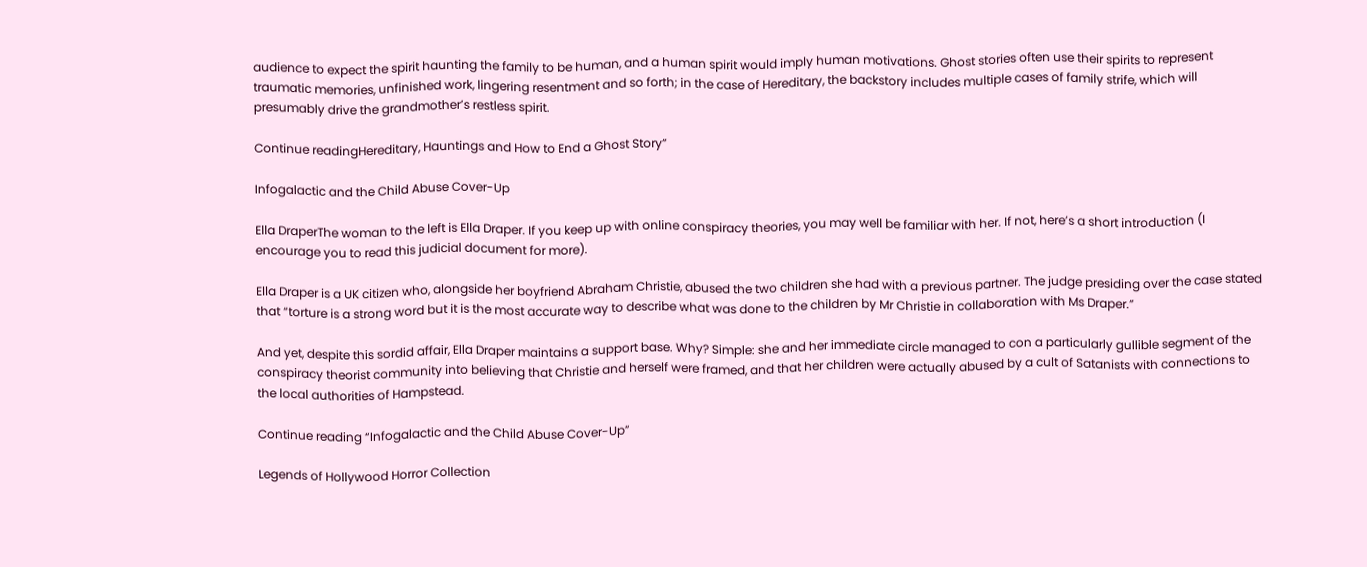audience to expect the spirit haunting the family to be human, and a human spirit would imply human motivations. Ghost stories often use their spirits to represent traumatic memories, unfinished work, lingering resentment and so forth; in the case of Hereditary, the backstory includes multiple cases of family strife, which will presumably drive the grandmother’s restless spirit.

Continue readingHereditary, Hauntings and How to End a Ghost Story”

Infogalactic and the Child Abuse Cover-Up

Ella DraperThe woman to the left is Ella Draper. If you keep up with online conspiracy theories, you may well be familiar with her. If not, here’s a short introduction (I encourage you to read this judicial document for more).

Ella Draper is a UK citizen who, alongside her boyfriend Abraham Christie, abused the two children she had with a previous partner. The judge presiding over the case stated that “torture is a strong word but it is the most accurate way to describe what was done to the children by Mr Christie in collaboration with Ms Draper.”

And yet, despite this sordid affair, Ella Draper maintains a support base. Why? Simple: she and her immediate circle managed to con a particularly gullible segment of the conspiracy theorist community into believing that Christie and herself were framed, and that her children were actually abused by a cult of Satanists with connections to the local authorities of Hampstead.

Continue reading “Infogalactic and the Child Abuse Cover-Up”

Legends of Hollywood Horror Collection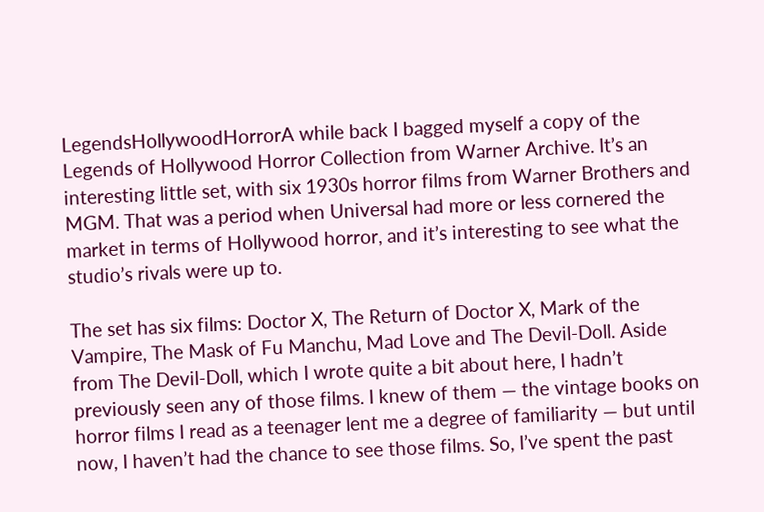LegendsHollywoodHorrorA while back I bagged myself a copy of the Legends of Hollywood Horror Collection from Warner Archive. It’s an interesting little set, with six 1930s horror films from Warner Brothers and MGM. That was a period when Universal had more or less cornered the market in terms of Hollywood horror, and it’s interesting to see what the studio’s rivals were up to.

The set has six films: Doctor X, The Return of Doctor X, Mark of the Vampire, The Mask of Fu Manchu, Mad Love and The Devil-Doll. Aside from The Devil-Doll, which I wrote quite a bit about here, I hadn’t previously seen any of those films. I knew of them — the vintage books on horror films I read as a teenager lent me a degree of familiarity — but until now, I haven’t had the chance to see those films. So, I’ve spent the past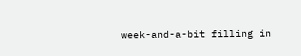week-and-a-bit filling in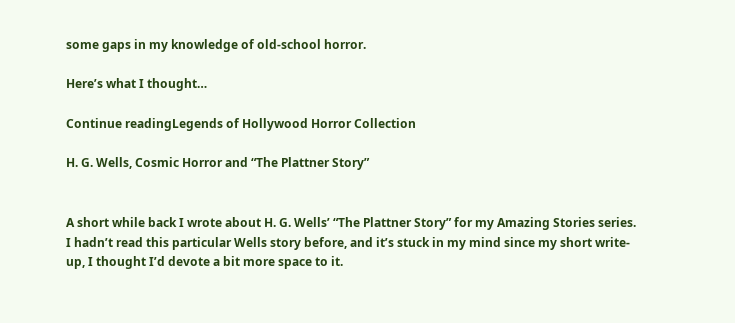some gaps in my knowledge of old-school horror.

Here’s what I thought…

Continue readingLegends of Hollywood Horror Collection

H. G. Wells, Cosmic Horror and “The Plattner Story”


A short while back I wrote about H. G. Wells’ “The Plattner Story” for my Amazing Stories series. I hadn’t read this particular Wells story before, and it’s stuck in my mind since my short write-up, I thought I’d devote a bit more space to it.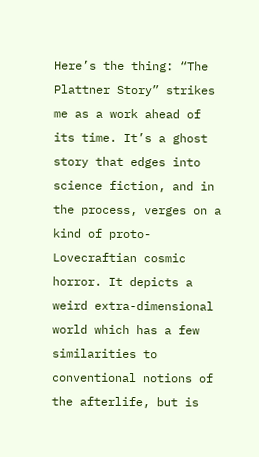Here’s the thing: “The Plattner Story” strikes me as a work ahead of its time. It’s a ghost story that edges into science fiction, and in the process, verges on a kind of proto-Lovecraftian cosmic horror. It depicts a weird extra-dimensional world which has a few similarities to conventional notions of the afterlife, but is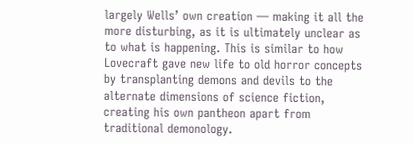largely Wells’ own creation — making it all the more disturbing, as it is ultimately unclear as to what is happening. This is similar to how Lovecraft gave new life to old horror concepts by transplanting demons and devils to the alternate dimensions of science fiction, creating his own pantheon apart from traditional demonology.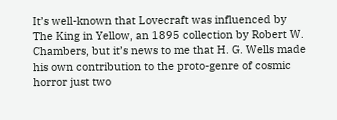It’s well-known that Lovecraft was influenced by The King in Yellow, an 1895 collection by Robert W. Chambers, but it’s news to me that H. G. Wells made his own contribution to the proto-genre of cosmic horror just two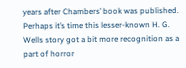years after Chambers’ book was published. Perhaps it’s time this lesser-known H. G. Wells story got a bit more recognition as a part of horror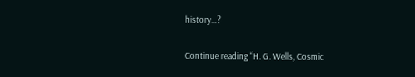history…?

Continue reading “H. G. Wells, Cosmic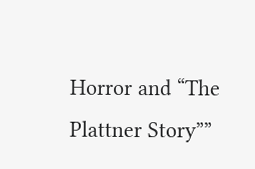Horror and “The Plattner Story””